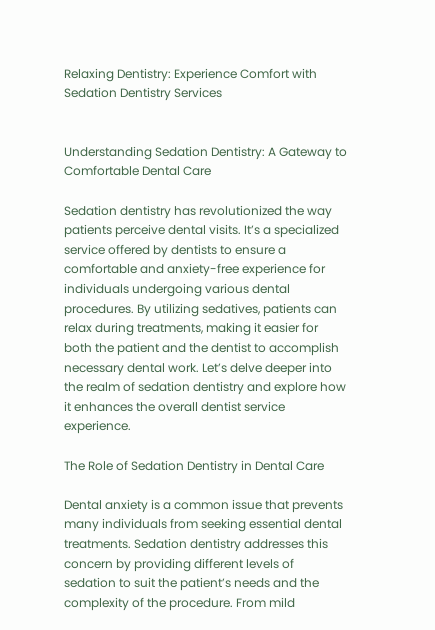Relaxing Dentistry: Experience Comfort with Sedation Dentistry Services


Understanding Sedation Dentistry: A Gateway to Comfortable Dental Care

Sedation dentistry has revolutionized the way patients perceive dental visits. It’s a specialized service offered by dentists to ensure a comfortable and anxiety-free experience for individuals undergoing various dental procedures. By utilizing sedatives, patients can relax during treatments, making it easier for both the patient and the dentist to accomplish necessary dental work. Let’s delve deeper into the realm of sedation dentistry and explore how it enhances the overall dentist service experience.

The Role of Sedation Dentistry in Dental Care

Dental anxiety is a common issue that prevents many individuals from seeking essential dental treatments. Sedation dentistry addresses this concern by providing different levels of sedation to suit the patient’s needs and the complexity of the procedure. From mild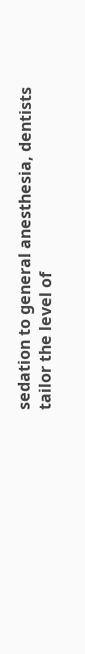sedation to general anesthesia, dentists tailor the level of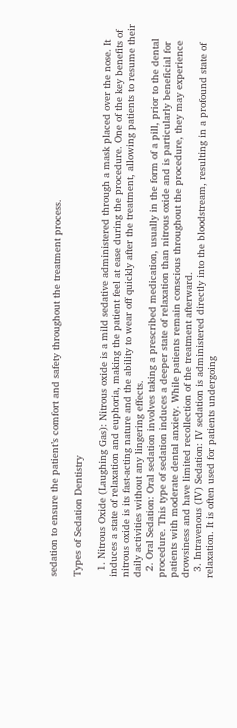sedation to ensure the patient’s comfort and safety throughout the treatment process.

Types of Sedation Dentistry

  1. Nitrous Oxide (Laughing Gas): Nitrous oxide is a mild sedative administered through a mask placed over the nose. It induces a state of relaxation and euphoria, making the patient feel at ease during the procedure. One of the key benefits of nitrous oxide is its fast-acting nature and the ability to wear off quickly after the treatment, allowing patients to resume their daily activities without any lingering effects.
  2. Oral Sedation: Oral sedation involves taking a prescribed medication, usually in the form of a pill, prior to the dental procedure. This type of sedation induces a deeper state of relaxation than nitrous oxide and is particularly beneficial for patients with moderate dental anxiety. While patients remain conscious throughout the procedure, they may experience drowsiness and have limited recollection of the treatment afterward.
  3. Intravenous (IV) Sedation: IV sedation is administered directly into the bloodstream, resulting in a profound state of relaxation. It is often used for patients undergoing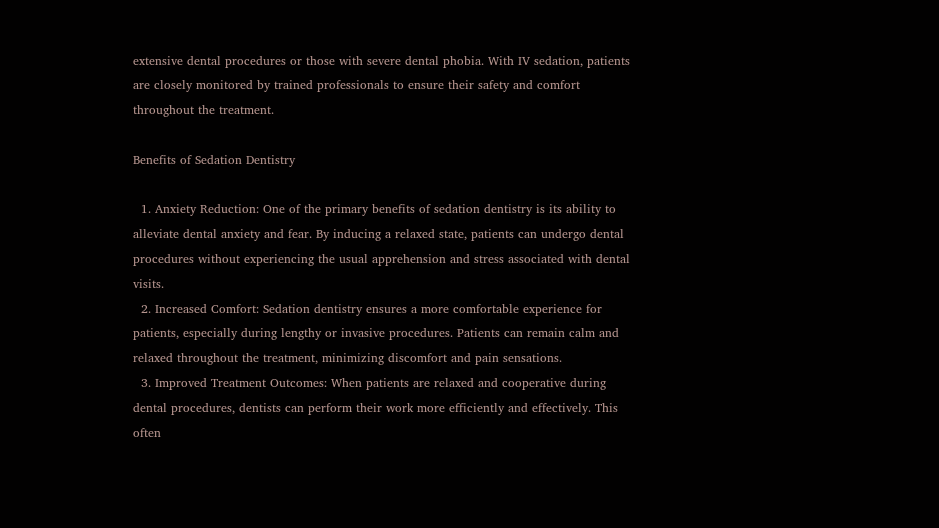extensive dental procedures or those with severe dental phobia. With IV sedation, patients are closely monitored by trained professionals to ensure their safety and comfort throughout the treatment.

Benefits of Sedation Dentistry

  1. Anxiety Reduction: One of the primary benefits of sedation dentistry is its ability to alleviate dental anxiety and fear. By inducing a relaxed state, patients can undergo dental procedures without experiencing the usual apprehension and stress associated with dental visits.
  2. Increased Comfort: Sedation dentistry ensures a more comfortable experience for patients, especially during lengthy or invasive procedures. Patients can remain calm and relaxed throughout the treatment, minimizing discomfort and pain sensations.
  3. Improved Treatment Outcomes: When patients are relaxed and cooperative during dental procedures, dentists can perform their work more efficiently and effectively. This often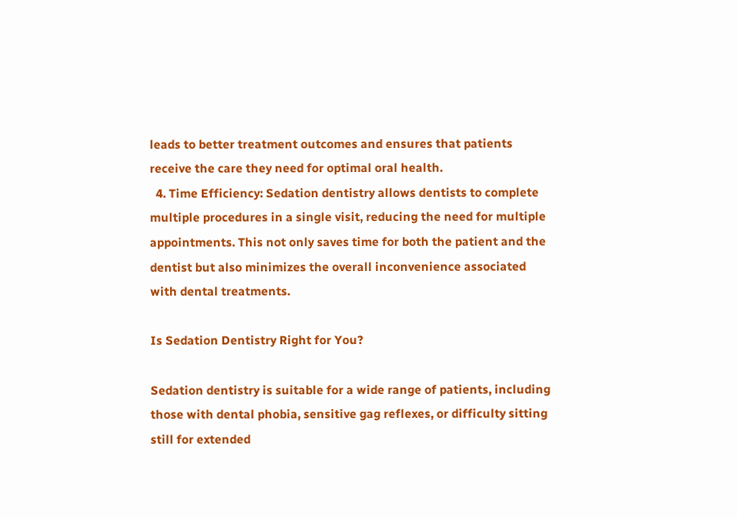leads to better treatment outcomes and ensures that patients receive the care they need for optimal oral health.
  4. Time Efficiency: Sedation dentistry allows dentists to complete multiple procedures in a single visit, reducing the need for multiple appointments. This not only saves time for both the patient and the dentist but also minimizes the overall inconvenience associated with dental treatments.

Is Sedation Dentistry Right for You?

Sedation dentistry is suitable for a wide range of patients, including those with dental phobia, sensitive gag reflexes, or difficulty sitting still for extended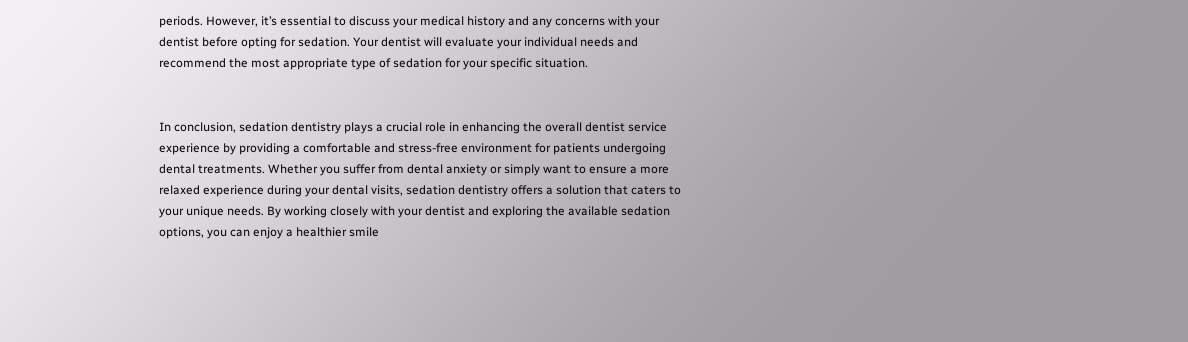periods. However, it’s essential to discuss your medical history and any concerns with your dentist before opting for sedation. Your dentist will evaluate your individual needs and recommend the most appropriate type of sedation for your specific situation.


In conclusion, sedation dentistry plays a crucial role in enhancing the overall dentist service experience by providing a comfortable and stress-free environment for patients undergoing dental treatments. Whether you suffer from dental anxiety or simply want to ensure a more relaxed experience during your dental visits, sedation dentistry offers a solution that caters to your unique needs. By working closely with your dentist and exploring the available sedation options, you can enjoy a healthier smile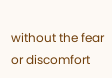without the fear or discomfort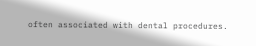often associated with dental procedures.